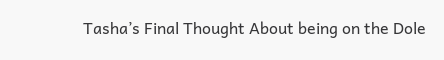Tasha’s Final Thought About being on the Dole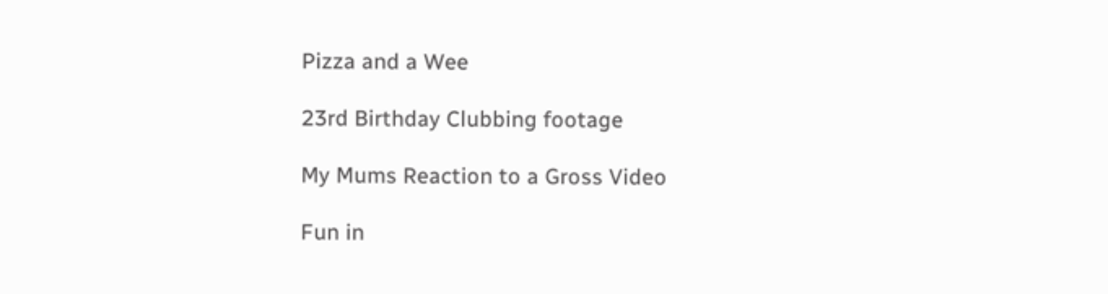Pizza and a Wee

23rd Birthday Clubbing footage

My Mums Reaction to a Gross Video

Fun in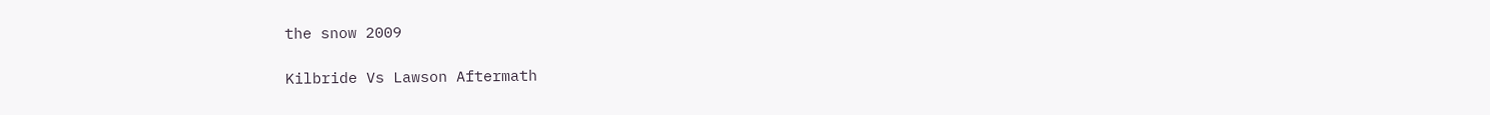the snow 2009

Kilbride Vs Lawson Aftermath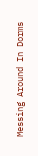Messing Around In Dorms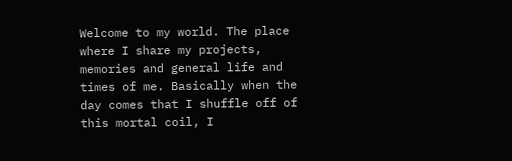Welcome to my world. The place where I share my projects, memories and general life and times of me. Basically when the day comes that I shuffle off of this mortal coil, I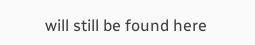will still be found here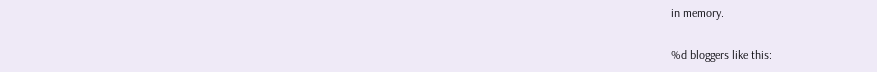in memory.

%d bloggers like this: